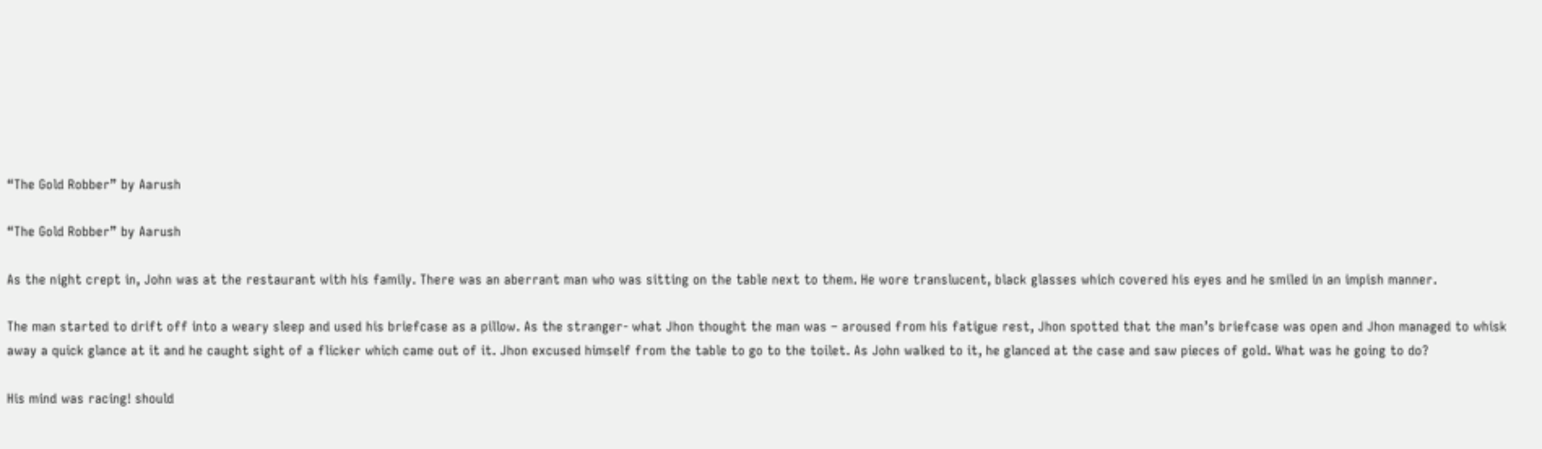“The Gold Robber” by Aarush

“The Gold Robber” by Aarush

As the night crept in, John was at the restaurant with his family. There was an aberrant man who was sitting on the table next to them. He wore translucent, black glasses which covered his eyes and he smiled in an impish manner.

The man started to drift off into a weary sleep and used his briefcase as a pillow. As the stranger- what Jhon thought the man was – aroused from his fatigue rest, Jhon spotted that the man’s briefcase was open and Jhon managed to whisk away a quick glance at it and he caught sight of a flicker which came out of it. Jhon excused himself from the table to go to the toilet. As John walked to it, he glanced at the case and saw pieces of gold. What was he going to do?

His mind was racing! should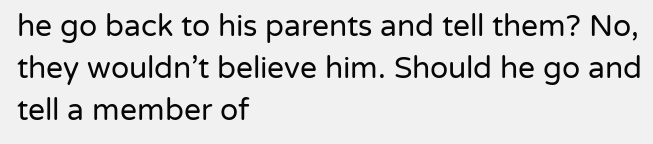he go back to his parents and tell them? No, they wouldn’t believe him. Should he go and tell a member of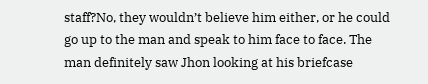staff?No, they wouldn’t believe him either, or he could go up to the man and speak to him face to face. The man definitely saw Jhon looking at his briefcase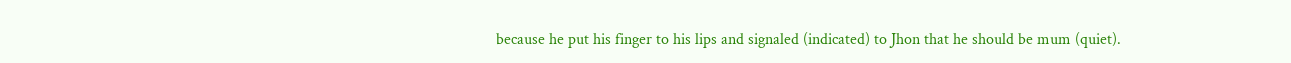because he put his finger to his lips and signaled (indicated) to Jhon that he should be mum (quiet).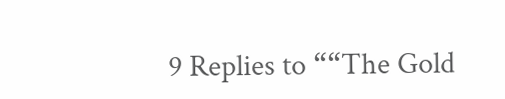9 Replies to ““The Gold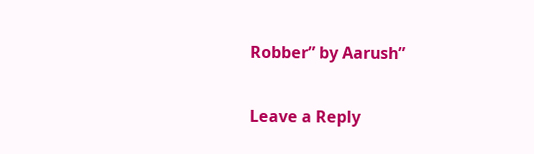Robber” by Aarush”

Leave a Reply